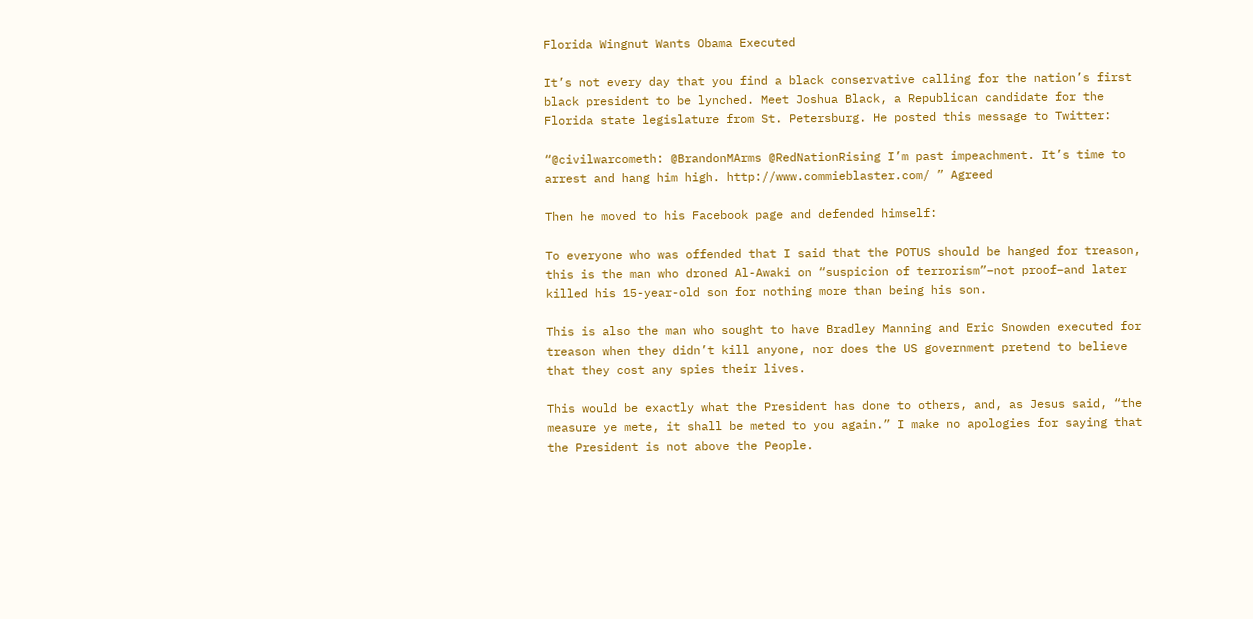Florida Wingnut Wants Obama Executed

It’s not every day that you find a black conservative calling for the nation’s first black president to be lynched. Meet Joshua Black, a Republican candidate for the Florida state legislature from St. Petersburg. He posted this message to Twitter:

“@civilwarcometh: @BrandonMArms @RedNationRising I’m past impeachment. It’s time to arrest and hang him high. http://www.commieblaster.com/ ” Agreed

Then he moved to his Facebook page and defended himself:

To everyone who was offended that I said that the POTUS should be hanged for treason, this is the man who droned Al-Awaki on “suspicion of terrorism”–not proof–and later killed his 15-year-old son for nothing more than being his son.

This is also the man who sought to have Bradley Manning and Eric Snowden executed for treason when they didn’t kill anyone, nor does the US government pretend to believe that they cost any spies their lives.

This would be exactly what the President has done to others, and, as Jesus said, “the measure ye mete, it shall be meted to you again.” I make no apologies for saying that the President is not above the People.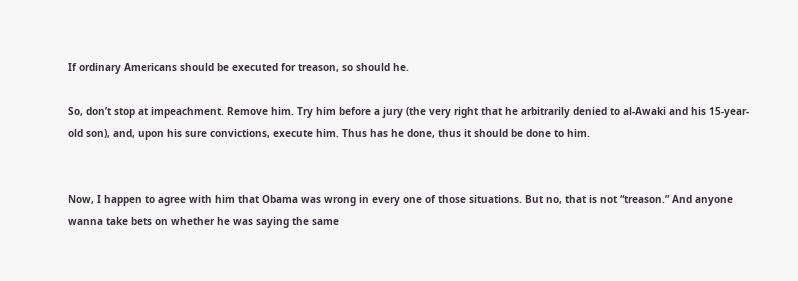If ordinary Americans should be executed for treason, so should he.

So, don’t stop at impeachment. Remove him. Try him before a jury (the very right that he arbitrarily denied to al-Awaki and his 15-year-old son), and, upon his sure convictions, execute him. Thus has he done, thus it should be done to him.


Now, I happen to agree with him that Obama was wrong in every one of those situations. But no, that is not “treason.” And anyone wanna take bets on whether he was saying the same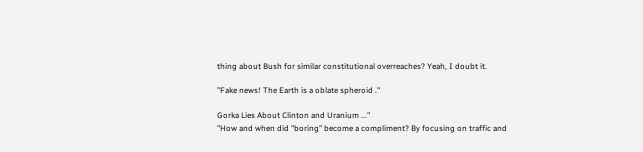thing about Bush for similar constitutional overreaches? Yeah, I doubt it.

"Fake news! The Earth is a oblate spheroid ."

Gorka Lies About Clinton and Uranium ..."
"How and when did "boring" become a compliment? By focusing on traffic and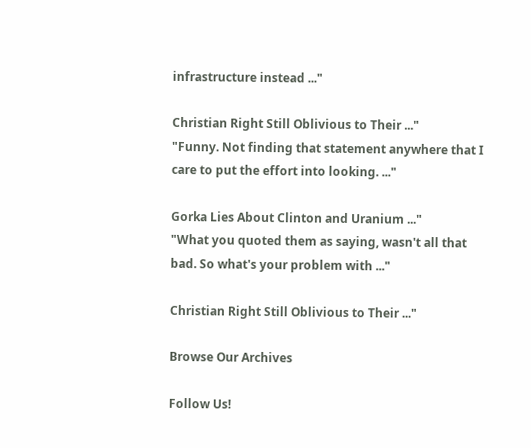infrastructure instead ..."

Christian Right Still Oblivious to Their ..."
"Funny. Not finding that statement anywhere that I care to put the effort into looking. ..."

Gorka Lies About Clinton and Uranium ..."
"What you quoted them as saying, wasn't all that bad. So what's your problem with ..."

Christian Right Still Oblivious to Their ..."

Browse Our Archives

Follow Us!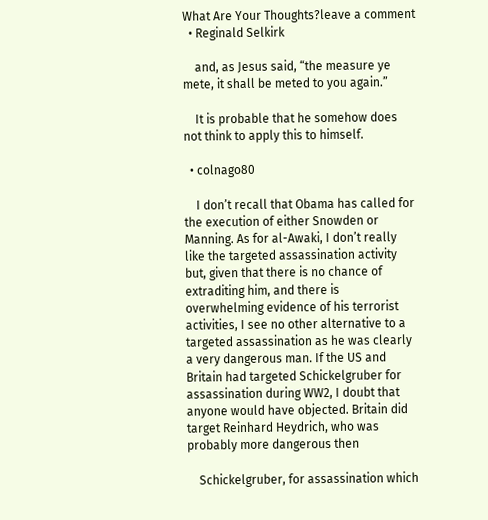What Are Your Thoughts?leave a comment
  • Reginald Selkirk

    and, as Jesus said, “the measure ye mete, it shall be meted to you again.”

    It is probable that he somehow does not think to apply this to himself.

  • colnago80

    I don’t recall that Obama has called for the execution of either Snowden or Manning. As for al-Awaki, I don’t really like the targeted assassination activity but, given that there is no chance of extraditing him, and there is overwhelming evidence of his terrorist activities, I see no other alternative to a targeted assassination as he was clearly a very dangerous man. If the US and Britain had targeted Schickelgruber for assassination during WW2, I doubt that anyone would have objected. Britain did target Reinhard Heydrich, who was probably more dangerous then

    Schickelgruber, for assassination which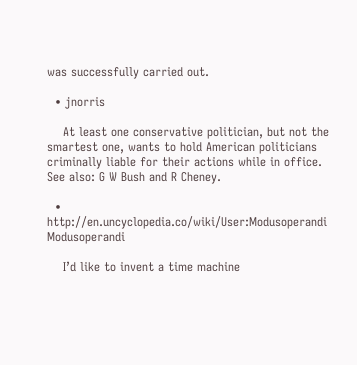was successfully carried out.

  • jnorris

    At least one conservative politician, but not the smartest one, wants to hold American politicians criminally liable for their actions while in office. See also: G W Bush and R Cheney.

  • http://en.uncyclopedia.co/wiki/User:Modusoperandi Modusoperandi

    I’d like to invent a time machine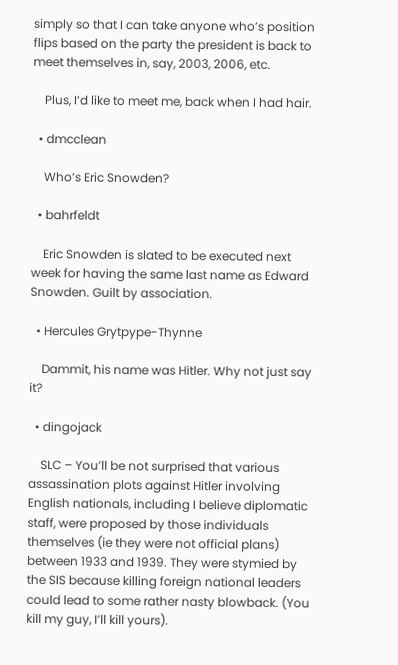simply so that I can take anyone who’s position flips based on the party the president is back to meet themselves in, say, 2003, 2006, etc.

    Plus, I’d like to meet me, back when I had hair.

  • dmcclean

    Who’s Eric Snowden?

  • bahrfeldt

    Eric Snowden is slated to be executed next week for having the same last name as Edward Snowden. Guilt by association.

  • Hercules Grytpype-Thynne

    Dammit, his name was Hitler. Why not just say it?

  • dingojack

    SLC – You’ll be not surprised that various assassination plots against Hitler involving English nationals, including I believe diplomatic staff, were proposed by those individuals themselves (ie they were not official plans) between 1933 and 1939. They were stymied by the SIS because killing foreign national leaders could lead to some rather nasty blowback. (You kill my guy, I’ll kill yours).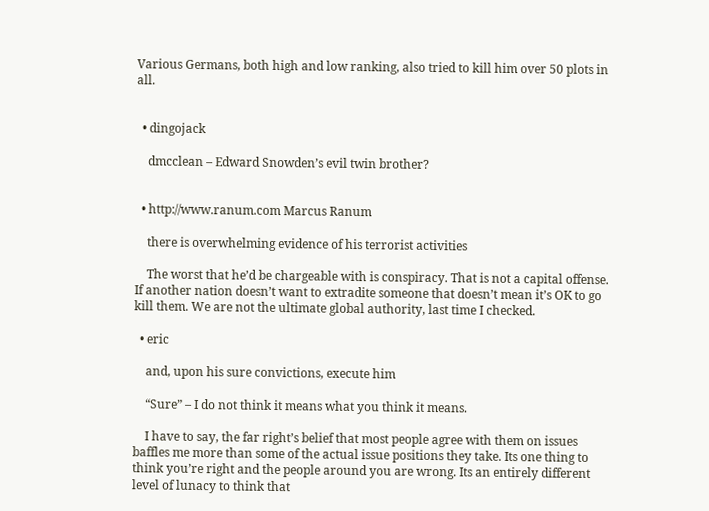Various Germans, both high and low ranking, also tried to kill him over 50 plots in all.


  • dingojack

    dmcclean – Edward Snowden’s evil twin brother?


  • http://www.ranum.com Marcus Ranum

    there is overwhelming evidence of his terrorist activities

    The worst that he’d be chargeable with is conspiracy. That is not a capital offense. If another nation doesn’t want to extradite someone that doesn’t mean it’s OK to go kill them. We are not the ultimate global authority, last time I checked.

  • eric

    and, upon his sure convictions, execute him

    “Sure” – I do not think it means what you think it means.

    I have to say, the far right’s belief that most people agree with them on issues baffles me more than some of the actual issue positions they take. Its one thing to think you’re right and the people around you are wrong. Its an entirely different level of lunacy to think that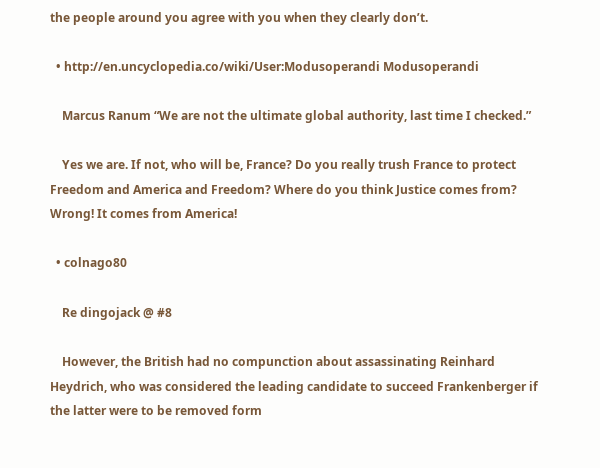the people around you agree with you when they clearly don’t.

  • http://en.uncyclopedia.co/wiki/User:Modusoperandi Modusoperandi

    Marcus Ranum “We are not the ultimate global authority, last time I checked.”

    Yes we are. If not, who will be, France? Do you really trush France to protect Freedom and America and Freedom? Where do you think Justice comes from? Wrong! It comes from America!

  • colnago80

    Re dingojack @ #8

    However, the British had no compunction about assassinating Reinhard Heydrich, who was considered the leading candidate to succeed Frankenberger if the latter were to be removed form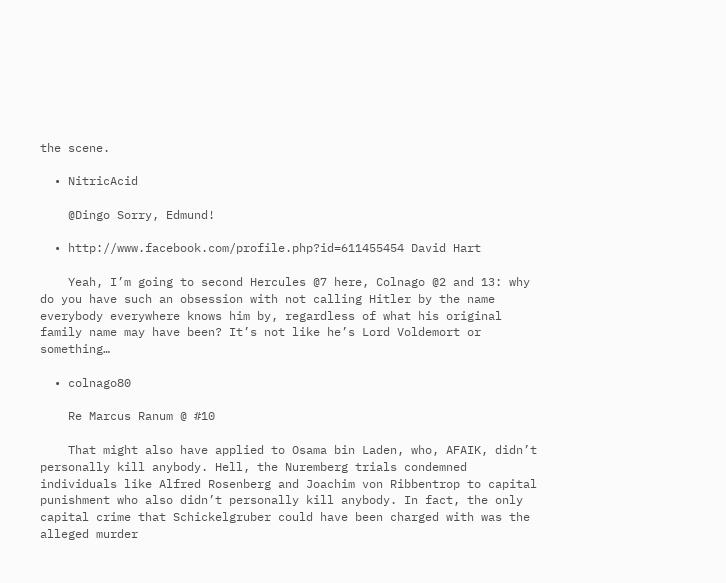the scene.

  • NitricAcid

    @Dingo Sorry, Edmund!

  • http://www.facebook.com/profile.php?id=611455454 David Hart

    Yeah, I’m going to second Hercules @7 here, Colnago @2 and 13: why do you have such an obsession with not calling Hitler by the name everybody everywhere knows him by, regardless of what his original family name may have been? It’s not like he’s Lord Voldemort or something…

  • colnago80

    Re Marcus Ranum @ #10

    That might also have applied to Osama bin Laden, who, AFAIK, didn’t personally kill anybody. Hell, the Nuremberg trials condemned individuals like Alfred Rosenberg and Joachim von Ribbentrop to capital punishment who also didn’t personally kill anybody. In fact, the only capital crime that Schickelgruber could have been charged with was the alleged murder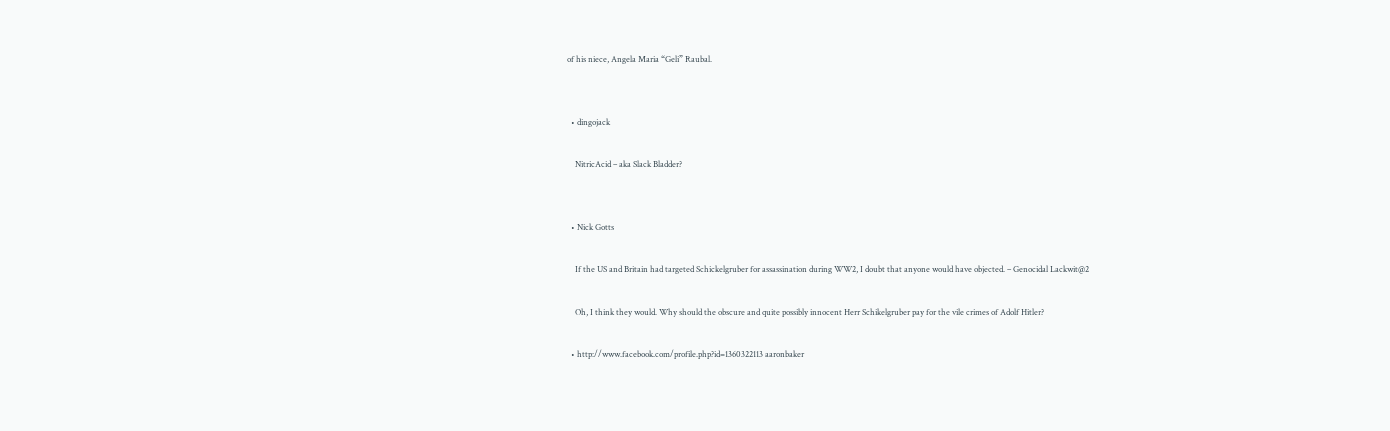of his niece, Angela Maria “Geli” Raubal.


  • dingojack

    NitricAcid – aka Slack Bladder?


  • Nick Gotts

    If the US and Britain had targeted Schickelgruber for assassination during WW2, I doubt that anyone would have objected. – Genocidal Lackwit@2

    Oh, I think they would. Why should the obscure and quite possibly innocent Herr Schikelgruber pay for the vile crimes of Adolf Hitler?

  • http://www.facebook.com/profile.php?id=1360322113 aaronbaker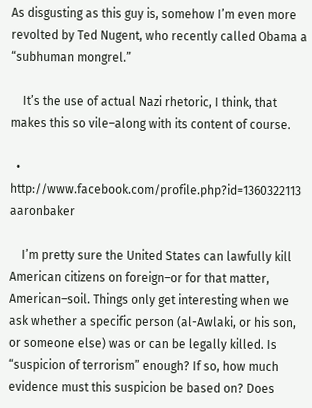As disgusting as this guy is, somehow I’m even more revolted by Ted Nugent, who recently called Obama a “subhuman mongrel.”

    It’s the use of actual Nazi rhetoric, I think, that makes this so vile–along with its content of course.

  • http://www.facebook.com/profile.php?id=1360322113 aaronbaker

    I’m pretty sure the United States can lawfully kill American citizens on foreign–or for that matter, American–soil. Things only get interesting when we ask whether a specific person (al-Awlaki, or his son, or someone else) was or can be legally killed. Is “suspicion of terrorism” enough? If so, how much evidence must this suspicion be based on? Does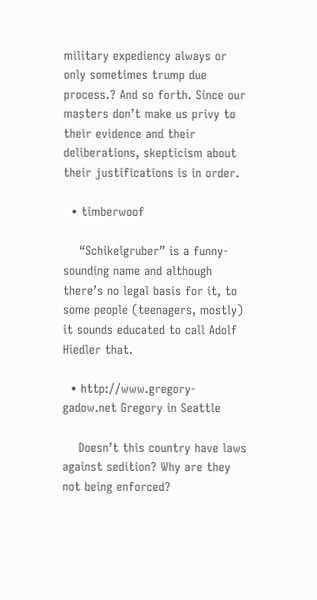military expediency always or only sometimes trump due process.? And so forth. Since our masters don’t make us privy to their evidence and their deliberations, skepticism about their justifications is in order.

  • timberwoof

    “Schikelgruber” is a funny-sounding name and although there’s no legal basis for it, to some people (teenagers, mostly) it sounds educated to call Adolf Hiedler that.

  • http://www.gregory-gadow.net Gregory in Seattle

    Doesn’t this country have laws against sedition? Why are they not being enforced?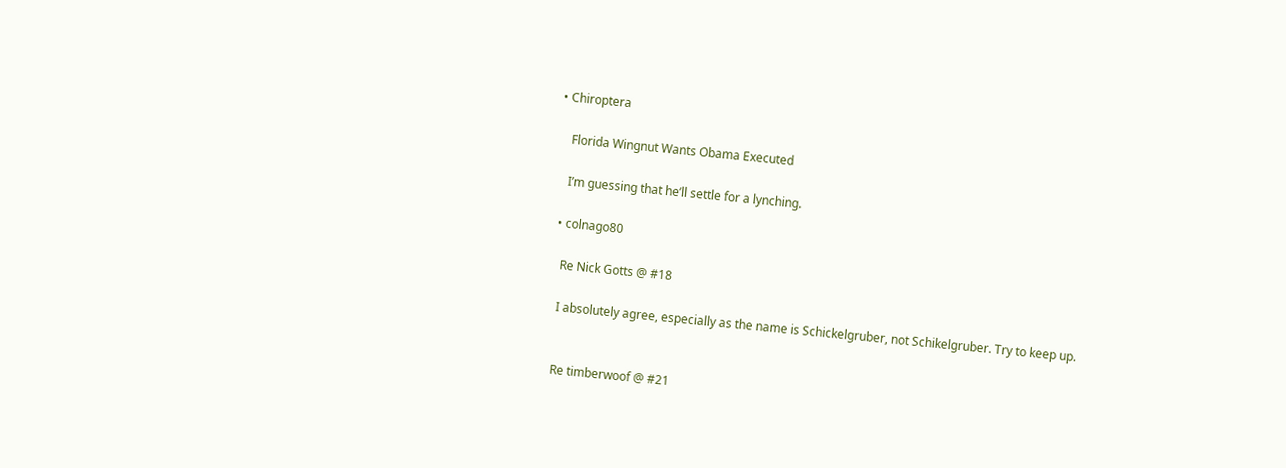• Chiroptera

    Florida Wingnut Wants Obama Executed

    I’m guessing that he’ll settle for a lynching.

  • colnago80

    Re Nick Gotts @ #18

    I absolutely agree, especially as the name is Schickelgruber, not Schikelgruber. Try to keep up.


    Re timberwoof @ #21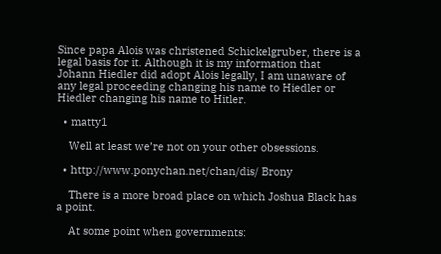Since papa Alois was christened Schickelgruber, there is a legal basis for it. Although it is my information that Johann Hiedler did adopt Alois legally, I am unaware of any legal proceeding changing his name to Hiedler or Hiedler changing his name to Hitler.

  • matty1

    Well at least we’re not on your other obsessions.

  • http://www.ponychan.net/chan/dis/ Brony

    There is a more broad place on which Joshua Black has a point.

    At some point when governments: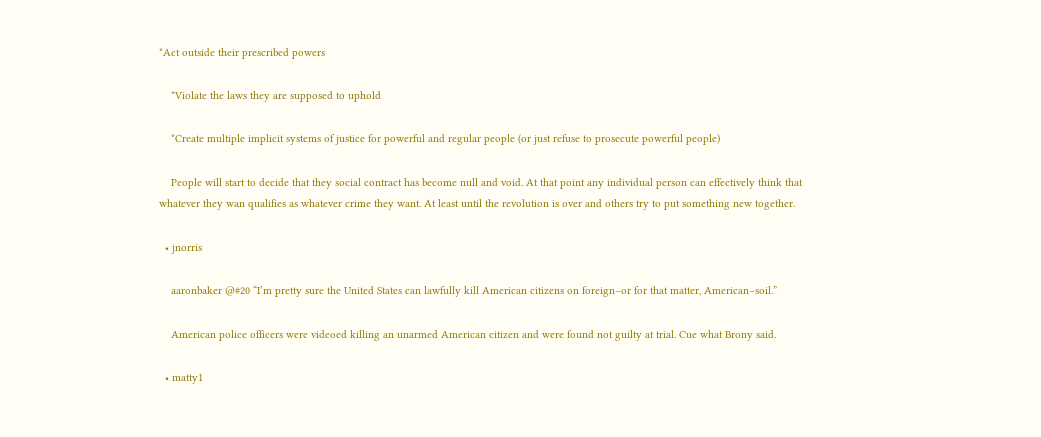*Act outside their prescribed powers

    *Violate the laws they are supposed to uphold

    *Create multiple implicit systems of justice for powerful and regular people (or just refuse to prosecute powerful people)

    People will start to decide that they social contract has become null and void. At that point any individual person can effectively think that whatever they wan qualifies as whatever crime they want. At least until the revolution is over and others try to put something new together.

  • jnorris

    aaronbaker @#20 “I’m pretty sure the United States can lawfully kill American citizens on foreign–or for that matter, American–soil.”

    American police officers were videoed killing an unarmed American citizen and were found not guilty at trial. Cue what Brony said.

  • matty1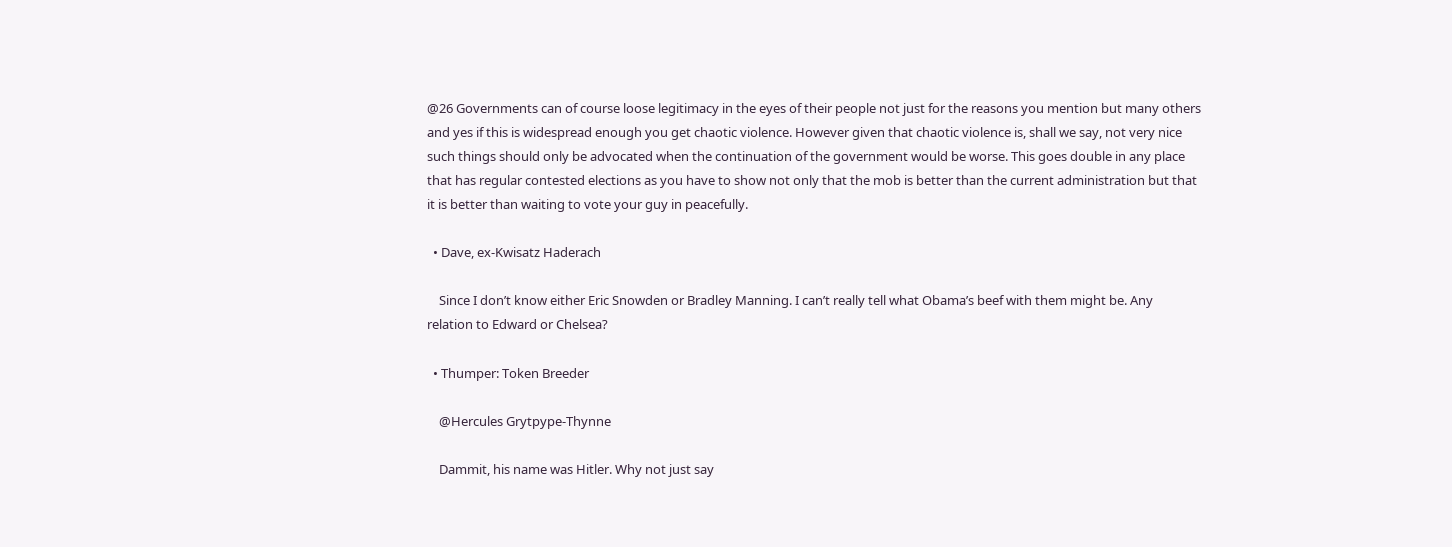@26 Governments can of course loose legitimacy in the eyes of their people not just for the reasons you mention but many others and yes if this is widespread enough you get chaotic violence. However given that chaotic violence is, shall we say, not very nice such things should only be advocated when the continuation of the government would be worse. This goes double in any place that has regular contested elections as you have to show not only that the mob is better than the current administration but that it is better than waiting to vote your guy in peacefully.

  • Dave, ex-Kwisatz Haderach

    Since I don’t know either Eric Snowden or Bradley Manning. I can’t really tell what Obama’s beef with them might be. Any relation to Edward or Chelsea?

  • Thumper: Token Breeder

    @Hercules Grytpype-Thynne

    Dammit, his name was Hitler. Why not just say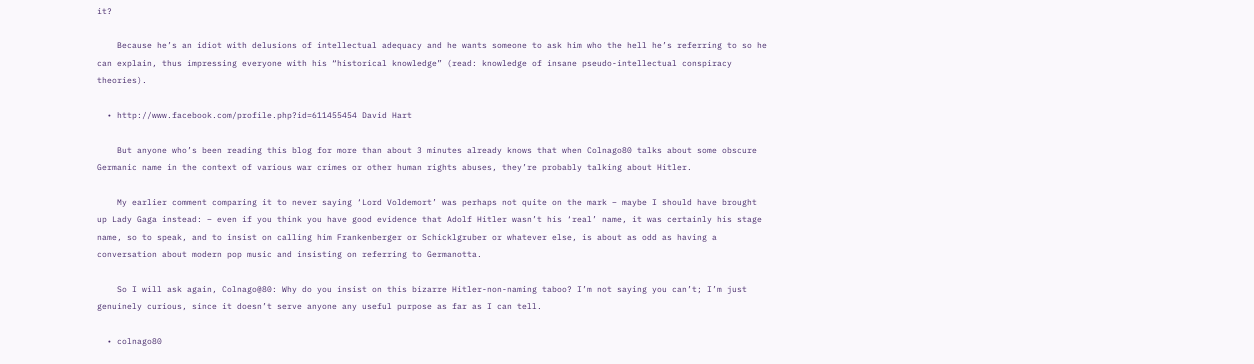it?

    Because he’s an idiot with delusions of intellectual adequacy and he wants someone to ask him who the hell he’s referring to so he can explain, thus impressing everyone with his “historical knowledge” (read: knowledge of insane pseudo-intellectual conspiracy theories).

  • http://www.facebook.com/profile.php?id=611455454 David Hart

    But anyone who’s been reading this blog for more than about 3 minutes already knows that when Colnago80 talks about some obscure Germanic name in the context of various war crimes or other human rights abuses, they’re probably talking about Hitler.

    My earlier comment comparing it to never saying ‘Lord Voldemort’ was perhaps not quite on the mark – maybe I should have brought up Lady Gaga instead: – even if you think you have good evidence that Adolf Hitler wasn’t his ‘real’ name, it was certainly his stage name, so to speak, and to insist on calling him Frankenberger or Schicklgruber or whatever else, is about as odd as having a conversation about modern pop music and insisting on referring to Germanotta.

    So I will ask again, Colnago@80: Why do you insist on this bizarre Hitler-non-naming taboo? I’m not saying you can’t; I’m just genuinely curious, since it doesn’t serve anyone any useful purpose as far as I can tell.

  • colnago80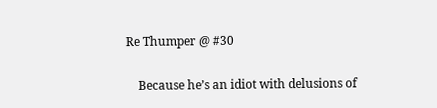Re Thumper @ #30

    Because he’s an idiot with delusions of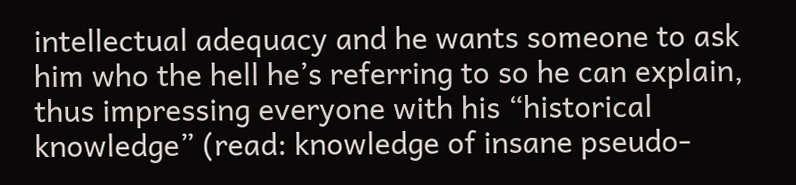intellectual adequacy and he wants someone to ask him who the hell he’s referring to so he can explain, thus impressing everyone with his “historical knowledge” (read: knowledge of insane pseudo-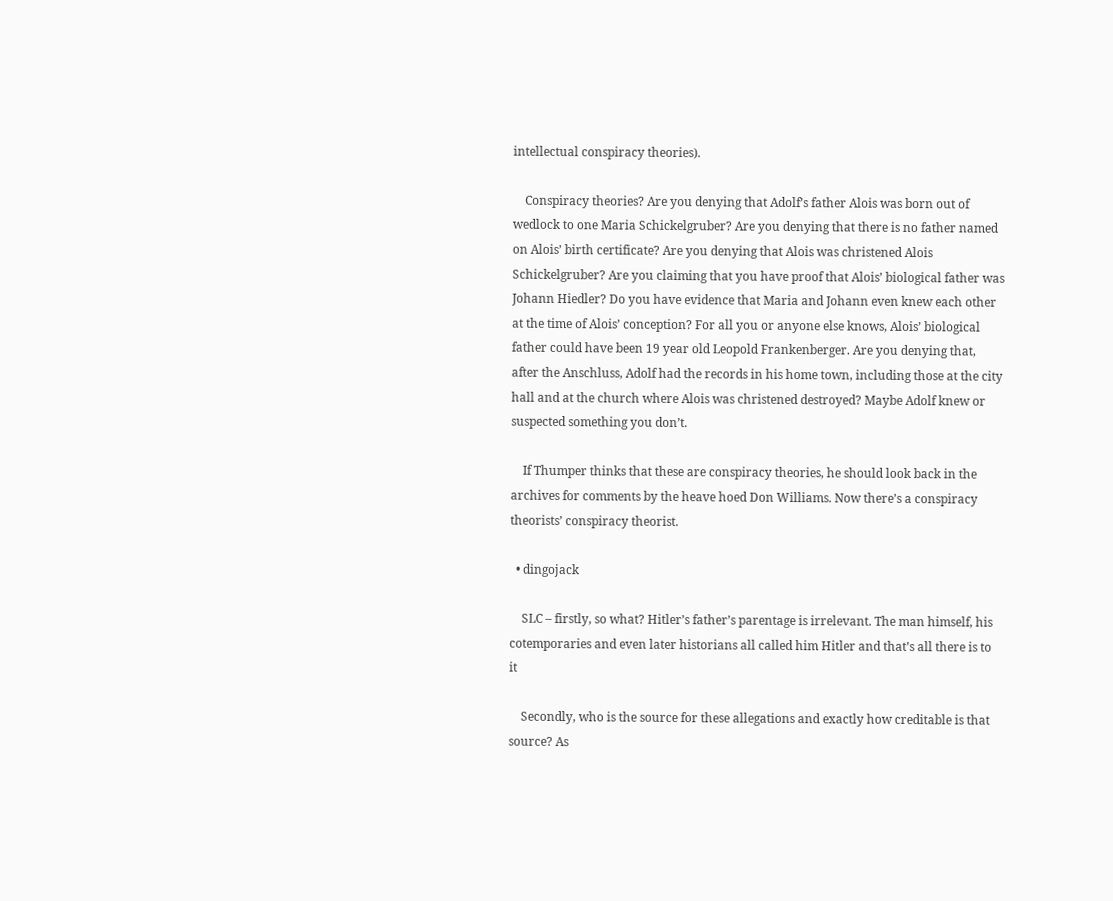intellectual conspiracy theories).

    Conspiracy theories? Are you denying that Adolf’s father Alois was born out of wedlock to one Maria Schickelgruber? Are you denying that there is no father named on Alois’ birth certificate? Are you denying that Alois was christened Alois Schickelgruber? Are you claiming that you have proof that Alois’ biological father was Johann Hiedler? Do you have evidence that Maria and Johann even knew each other at the time of Alois’ conception? For all you or anyone else knows, Alois’ biological father could have been 19 year old Leopold Frankenberger. Are you denying that, after the Anschluss, Adolf had the records in his home town, including those at the city hall and at the church where Alois was christened destroyed? Maybe Adolf knew or suspected something you don’t.

    If Thumper thinks that these are conspiracy theories, he should look back in the archives for comments by the heave hoed Don Williams. Now there’s a conspiracy theorists’ conspiracy theorist.

  • dingojack

    SLC – firstly, so what? Hitler’s father’s parentage is irrelevant. The man himself, his cotemporaries and even later historians all called him Hitler and that’s all there is to it

    Secondly, who is the source for these allegations and exactly how creditable is that source? As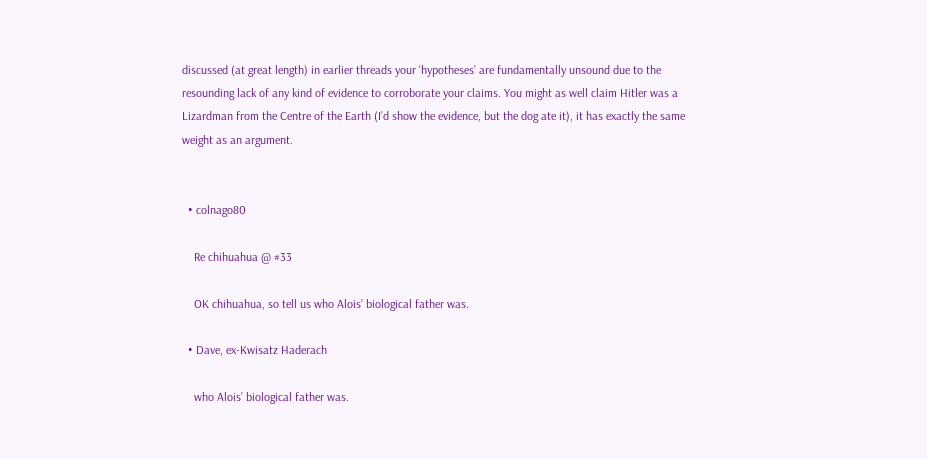discussed (at great length) in earlier threads your ‘hypotheses’ are fundamentally unsound due to the resounding lack of any kind of evidence to corroborate your claims. You might as well claim Hitler was a Lizardman from the Centre of the Earth (I’d show the evidence, but the dog ate it), it has exactly the same weight as an argument.


  • colnago80

    Re chihuahua @ #33

    OK chihuahua, so tell us who Alois’ biological father was.

  • Dave, ex-Kwisatz Haderach

    who Alois’ biological father was.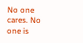No one cares. No one is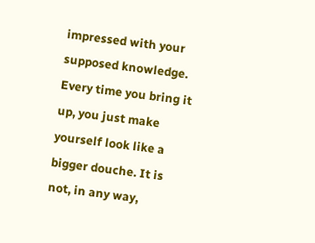impressed with your supposed knowledge. Every time you bring it up, you just make yourself look like a bigger douche. It is not, in any way,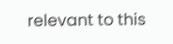relevant to this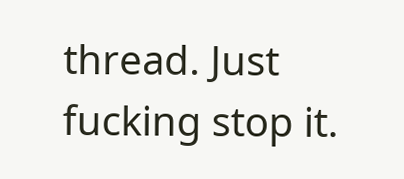thread. Just fucking stop it.